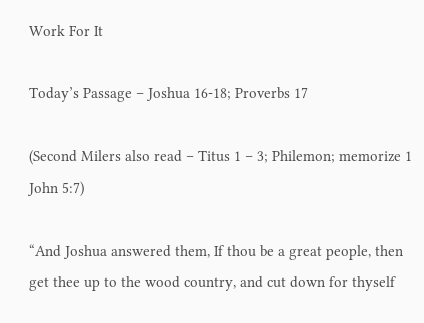Work For It

Today’s Passage – Joshua 16-18; Proverbs 17

(Second Milers also read – Titus 1 – 3; Philemon; memorize 1 John 5:7)

“And Joshua answered them, If thou be a great people, then get thee up to the wood country, and cut down for thyself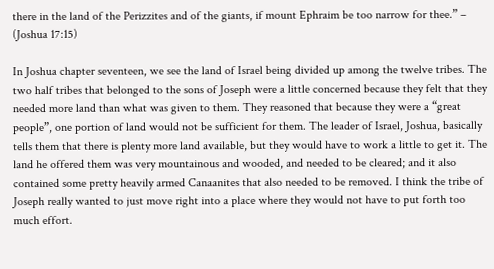there in the land of the Perizzites and of the giants, if mount Ephraim be too narrow for thee.” – (Joshua 17:15)

In Joshua chapter seventeen, we see the land of Israel being divided up among the twelve tribes. The two half tribes that belonged to the sons of Joseph were a little concerned because they felt that they needed more land than what was given to them. They reasoned that because they were a “great people”, one portion of land would not be sufficient for them. The leader of Israel, Joshua, basically tells them that there is plenty more land available, but they would have to work a little to get it. The land he offered them was very mountainous and wooded, and needed to be cleared; and it also contained some pretty heavily armed Canaanites that also needed to be removed. I think the tribe of Joseph really wanted to just move right into a place where they would not have to put forth too much effort.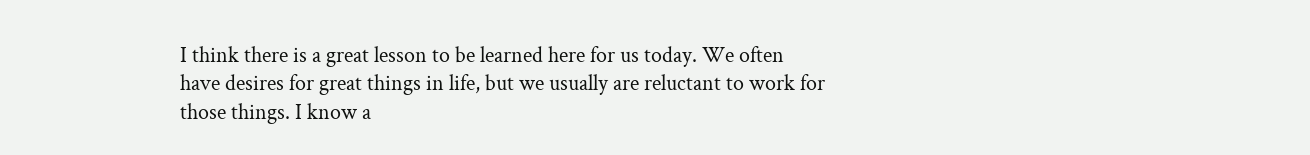I think there is a great lesson to be learned here for us today. We often have desires for great things in life, but we usually are reluctant to work for those things. I know a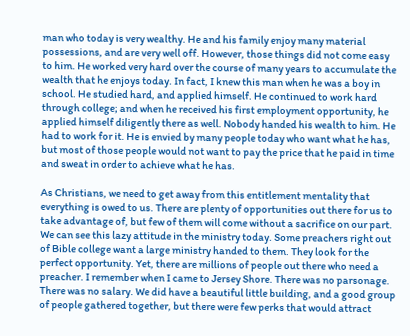man who today is very wealthy. He and his family enjoy many material possessions, and are very well off. However, those things did not come easy to him. He worked very hard over the course of many years to accumulate the wealth that he enjoys today. In fact, I knew this man when he was a boy in school. He studied hard, and applied himself. He continued to work hard through college; and when he received his first employment opportunity, he applied himself diligently there as well. Nobody handed his wealth to him. He had to work for it. He is envied by many people today who want what he has, but most of those people would not want to pay the price that he paid in time and sweat in order to achieve what he has.

As Christians, we need to get away from this entitlement mentality that everything is owed to us. There are plenty of opportunities out there for us to take advantage of, but few of them will come without a sacrifice on our part. We can see this lazy attitude in the ministry today. Some preachers right out of Bible college want a large ministry handed to them. They look for the perfect opportunity. Yet, there are millions of people out there who need a preacher. I remember when I came to Jersey Shore. There was no parsonage. There was no salary. We did have a beautiful little building, and a good group of people gathered together, but there were few perks that would attract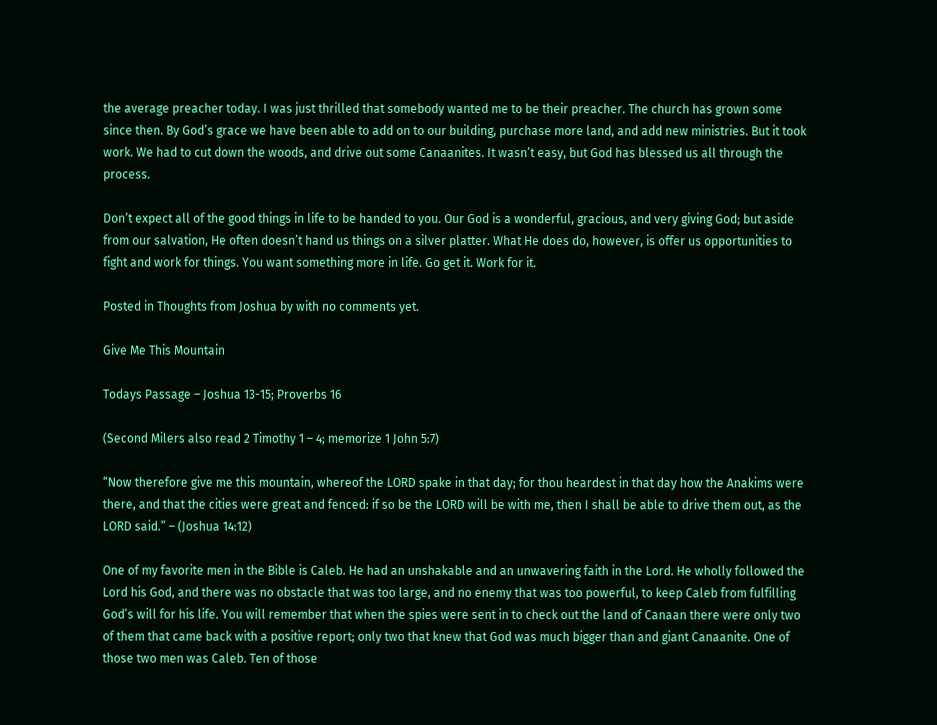the average preacher today. I was just thrilled that somebody wanted me to be their preacher. The church has grown some since then. By God’s grace we have been able to add on to our building, purchase more land, and add new ministries. But it took work. We had to cut down the woods, and drive out some Canaanites. It wasn’t easy, but God has blessed us all through the process.

Don’t expect all of the good things in life to be handed to you. Our God is a wonderful, gracious, and very giving God; but aside from our salvation, He often doesn’t hand us things on a silver platter. What He does do, however, is offer us opportunities to fight and work for things. You want something more in life. Go get it. Work for it.

Posted in Thoughts from Joshua by with no comments yet.

Give Me This Mountain

Todays Passage – Joshua 13-15; Proverbs 16

(Second Milers also read 2 Timothy 1 – 4; memorize 1 John 5:7)

“Now therefore give me this mountain, whereof the LORD spake in that day; for thou heardest in that day how the Anakims were there, and that the cities were great and fenced: if so be the LORD will be with me, then I shall be able to drive them out, as the LORD said.” – (Joshua 14:12)

One of my favorite men in the Bible is Caleb. He had an unshakable and an unwavering faith in the Lord. He wholly followed the Lord his God, and there was no obstacle that was too large, and no enemy that was too powerful, to keep Caleb from fulfilling God’s will for his life. You will remember that when the spies were sent in to check out the land of Canaan there were only two of them that came back with a positive report; only two that knew that God was much bigger than and giant Canaanite. One of those two men was Caleb. Ten of those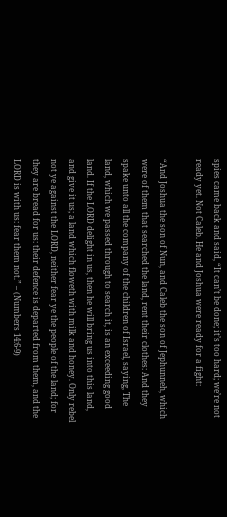spies came back and said, “It can’t be done; it’s too hard; we’re not ready yet. Not Caleb. He and Joshua were ready for a fight:

“And Joshua the son of Nun, and Caleb the son of Jephunneh, which were of them that searched the land, rent their clothes: And they spake unto all the company of the children of Israel, saying, The land, which we passed through to search it, is an exceeding good land. If the LORD delight in us, then he will bring us into this land, and give it us; a land which floweth with milk and honey. Only rebel not ye against the LORD, neither fear ye the people of the land; for they are bread for us: their defence is departed from them, and the LORD is with us: fear them not.” – (Numbers 14:6-9)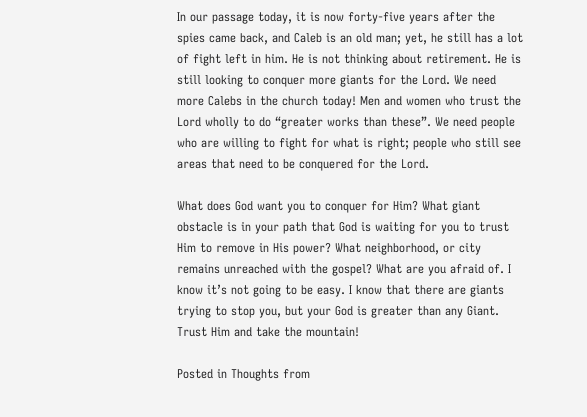In our passage today, it is now forty-five years after the spies came back, and Caleb is an old man; yet, he still has a lot of fight left in him. He is not thinking about retirement. He is still looking to conquer more giants for the Lord. We need more Calebs in the church today! Men and women who trust the Lord wholly to do “greater works than these”. We need people who are willing to fight for what is right; people who still see areas that need to be conquered for the Lord.

What does God want you to conquer for Him? What giant obstacle is in your path that God is waiting for you to trust Him to remove in His power? What neighborhood, or city remains unreached with the gospel? What are you afraid of. I know it’s not going to be easy. I know that there are giants trying to stop you, but your God is greater than any Giant. Trust Him and take the mountain!

Posted in Thoughts from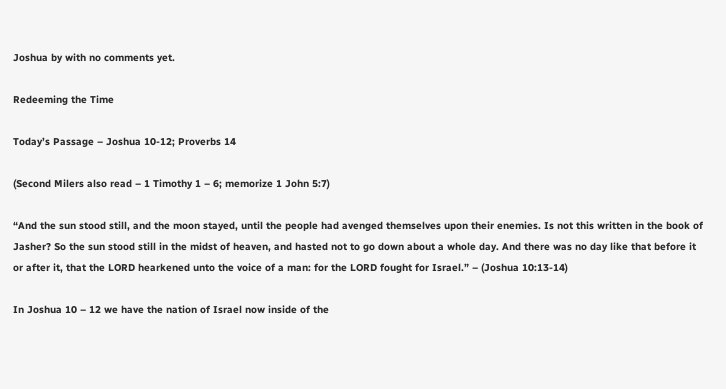Joshua by with no comments yet.

Redeeming the Time

Today’s Passage – Joshua 10-12; Proverbs 14

(Second Milers also read – 1 Timothy 1 – 6; memorize 1 John 5:7)

“And the sun stood still, and the moon stayed, until the people had avenged themselves upon their enemies. Is not this written in the book of Jasher? So the sun stood still in the midst of heaven, and hasted not to go down about a whole day. And there was no day like that before it or after it, that the LORD hearkened unto the voice of a man: for the LORD fought for Israel.” – (Joshua 10:13-14)

In Joshua 10 – 12 we have the nation of Israel now inside of the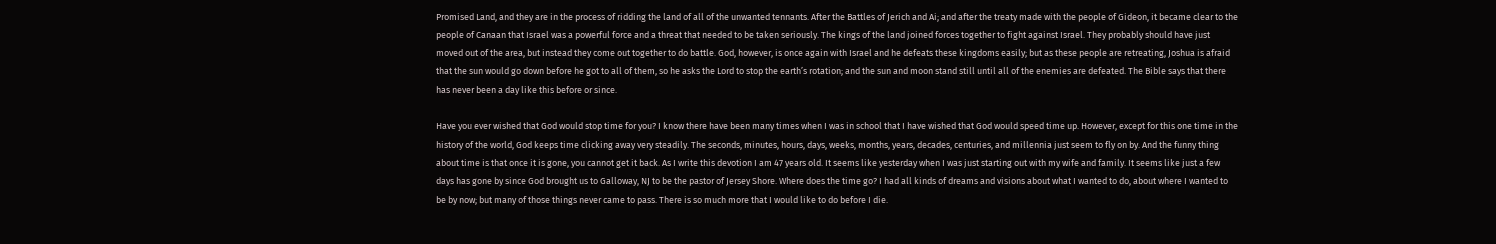Promised Land, and they are in the process of ridding the land of all of the unwanted tennants. After the Battles of Jerich and Ai; and after the treaty made with the people of Gideon, it became clear to the people of Canaan that Israel was a powerful force and a threat that needed to be taken seriously. The kings of the land joined forces together to fight against Israel. They probably should have just moved out of the area, but instead they come out together to do battle. God, however, is once again with Israel and he defeats these kingdoms easily; but as these people are retreating, Joshua is afraid that the sun would go down before he got to all of them, so he asks the Lord to stop the earth’s rotation; and the sun and moon stand still until all of the enemies are defeated. The Bible says that there has never been a day like this before or since.

Have you ever wished that God would stop time for you? I know there have been many times when I was in school that I have wished that God would speed time up. However, except for this one time in the history of the world, God keeps time clicking away very steadily. The seconds, minutes, hours, days, weeks, months, years, decades, centuries, and millennia just seem to fly on by. And the funny thing about time is that once it is gone, you cannot get it back. As I write this devotion I am 47 years old. It seems like yesterday when I was just starting out with my wife and family. It seems like just a few days has gone by since God brought us to Galloway, NJ to be the pastor of Jersey Shore. Where does the time go? I had all kinds of dreams and visions about what I wanted to do, about where I wanted to be by now; but many of those things never came to pass. There is so much more that I would like to do before I die.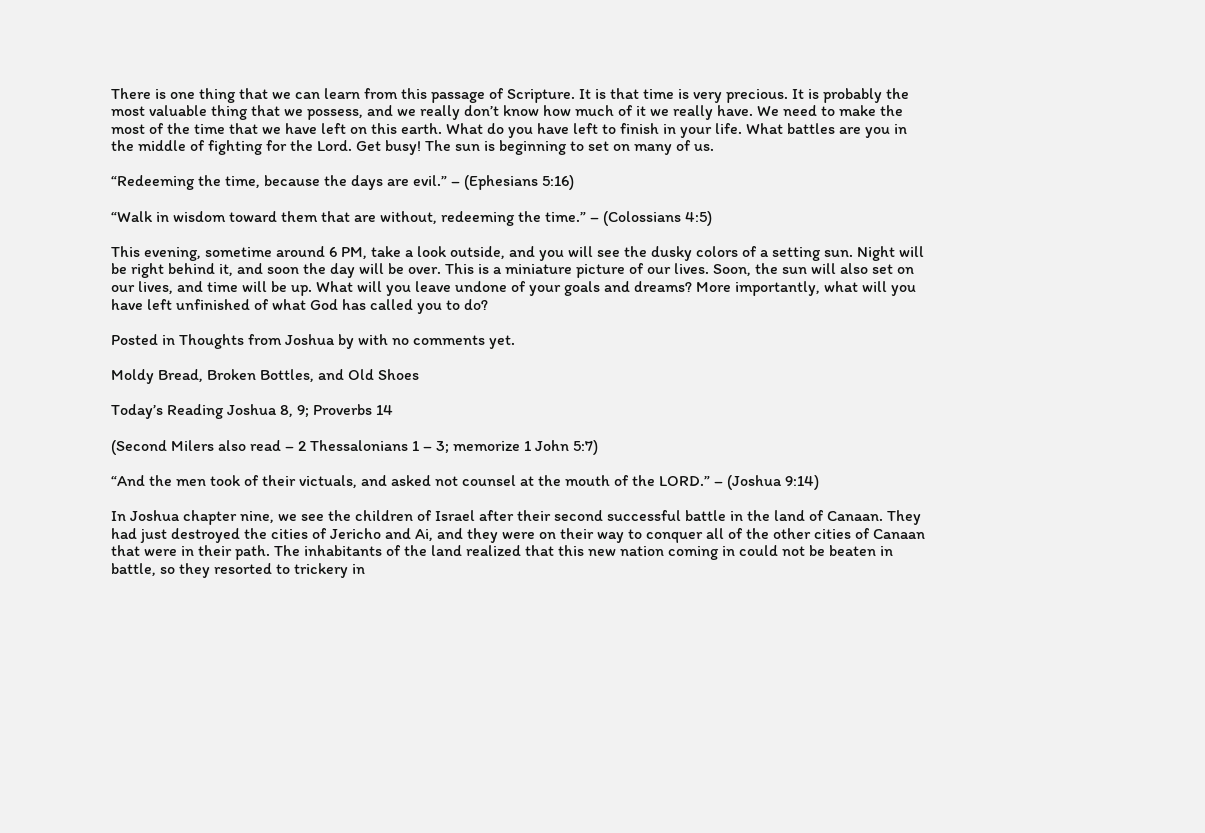There is one thing that we can learn from this passage of Scripture. It is that time is very precious. It is probably the most valuable thing that we possess, and we really don’t know how much of it we really have. We need to make the most of the time that we have left on this earth. What do you have left to finish in your life. What battles are you in the middle of fighting for the Lord. Get busy! The sun is beginning to set on many of us.

“Redeeming the time, because the days are evil.” – (Ephesians 5:16)

“Walk in wisdom toward them that are without, redeeming the time.” – (Colossians 4:5)

This evening, sometime around 6 PM, take a look outside, and you will see the dusky colors of a setting sun. Night will be right behind it, and soon the day will be over. This is a miniature picture of our lives. Soon, the sun will also set on our lives, and time will be up. What will you leave undone of your goals and dreams? More importantly, what will you have left unfinished of what God has called you to do?

Posted in Thoughts from Joshua by with no comments yet.

Moldy Bread, Broken Bottles, and Old Shoes

Today’s Reading Joshua 8, 9; Proverbs 14

(Second Milers also read – 2 Thessalonians 1 – 3; memorize 1 John 5:7)

“And the men took of their victuals, and asked not counsel at the mouth of the LORD.” – (Joshua 9:14)

In Joshua chapter nine, we see the children of Israel after their second successful battle in the land of Canaan. They had just destroyed the cities of Jericho and Ai, and they were on their way to conquer all of the other cities of Canaan that were in their path. The inhabitants of the land realized that this new nation coming in could not be beaten in battle, so they resorted to trickery in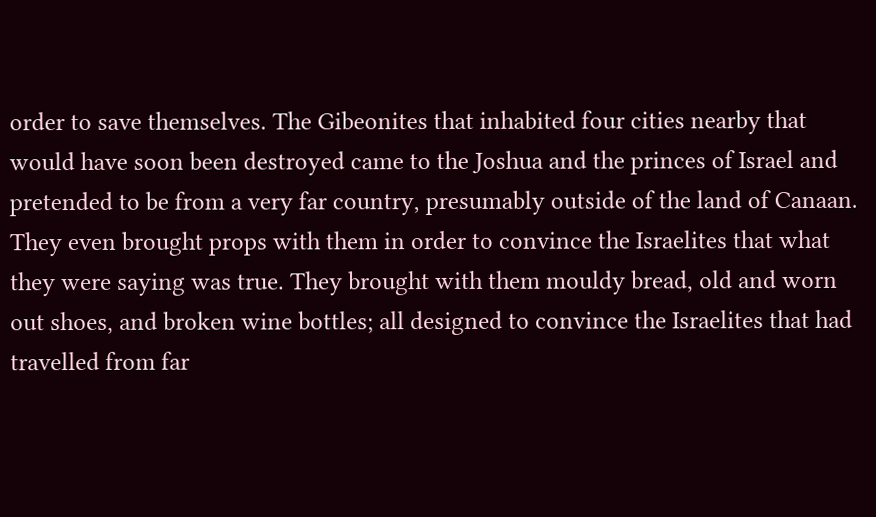order to save themselves. The Gibeonites that inhabited four cities nearby that would have soon been destroyed came to the Joshua and the princes of Israel and pretended to be from a very far country, presumably outside of the land of Canaan. They even brought props with them in order to convince the Israelites that what they were saying was true. They brought with them mouldy bread, old and worn out shoes, and broken wine bottles; all designed to convince the Israelites that had travelled from far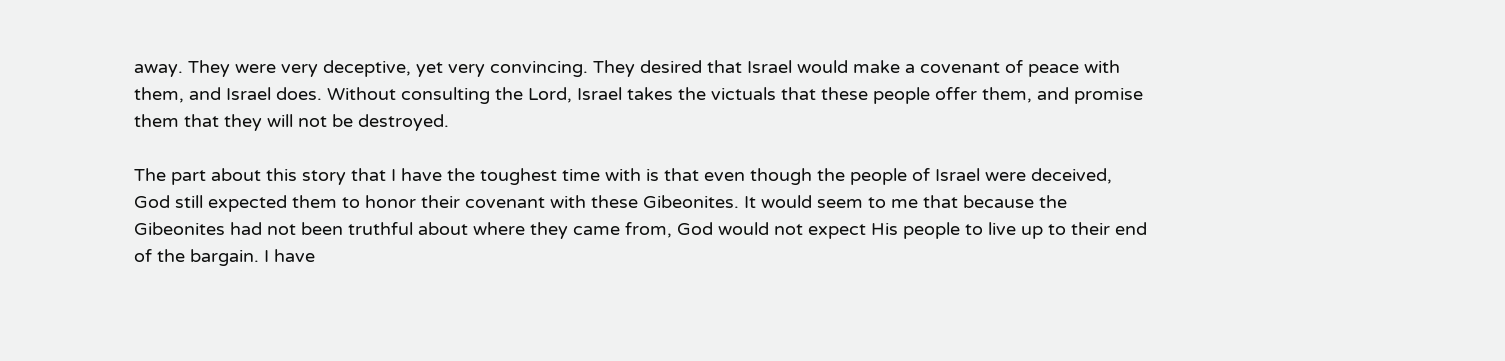away. They were very deceptive, yet very convincing. They desired that Israel would make a covenant of peace with them, and Israel does. Without consulting the Lord, Israel takes the victuals that these people offer them, and promise them that they will not be destroyed.

The part about this story that I have the toughest time with is that even though the people of Israel were deceived, God still expected them to honor their covenant with these Gibeonites. It would seem to me that because the Gibeonites had not been truthful about where they came from, God would not expect His people to live up to their end of the bargain. I have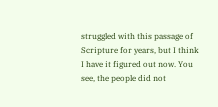struggled with this passage of Scripture for years, but I think I have it figured out now. You see, the people did not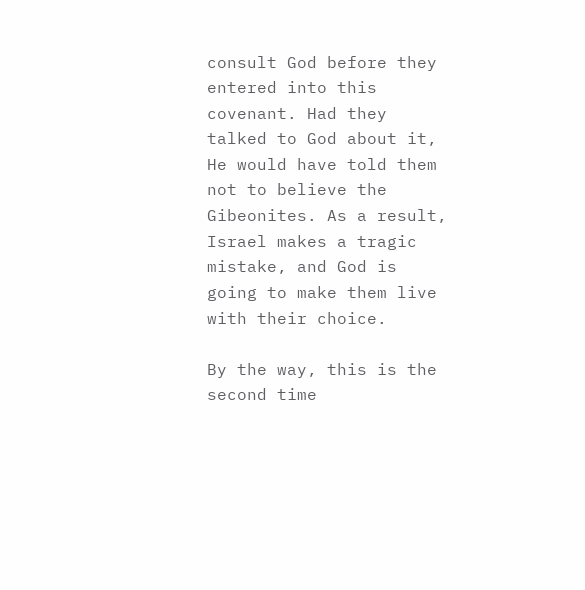consult God before they entered into this covenant. Had they talked to God about it, He would have told them not to believe the Gibeonites. As a result, Israel makes a tragic mistake, and God is going to make them live with their choice.

By the way, this is the second time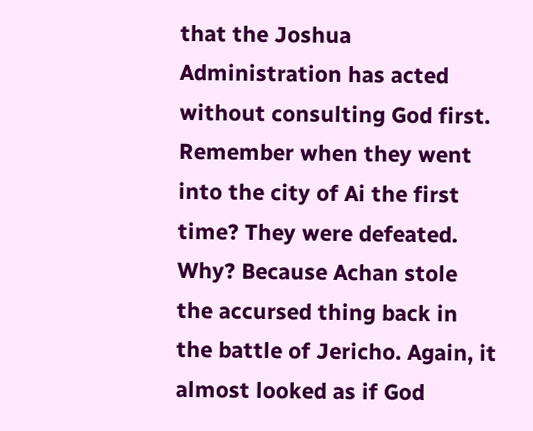that the Joshua Administration has acted without consulting God first. Remember when they went into the city of Ai the first time? They were defeated. Why? Because Achan stole the accursed thing back in the battle of Jericho. Again, it almost looked as if God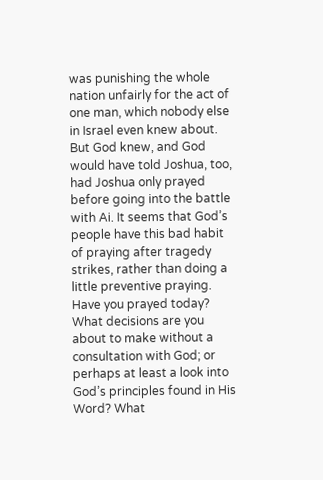was punishing the whole nation unfairly for the act of one man, which nobody else in Israel even knew about. But God knew, and God would have told Joshua, too, had Joshua only prayed before going into the battle with Ai. It seems that God’s people have this bad habit of praying after tragedy strikes, rather than doing a little preventive praying. Have you prayed today? What decisions are you about to make without a consultation with God; or perhaps at least a look into God’s principles found in His Word? What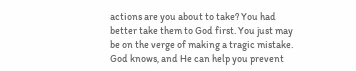actions are you about to take? You had better take them to God first. You just may be on the verge of making a tragic mistake. God knows, and He can help you prevent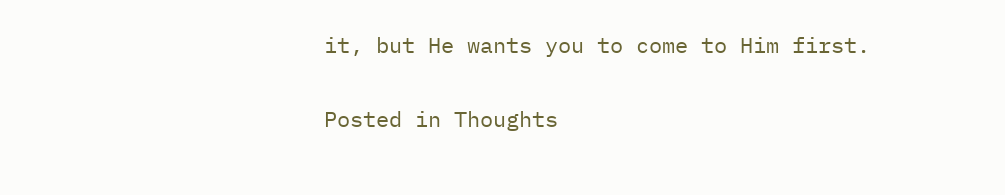it, but He wants you to come to Him first.

Posted in Thoughts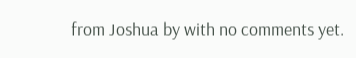from Joshua by with no comments yet.